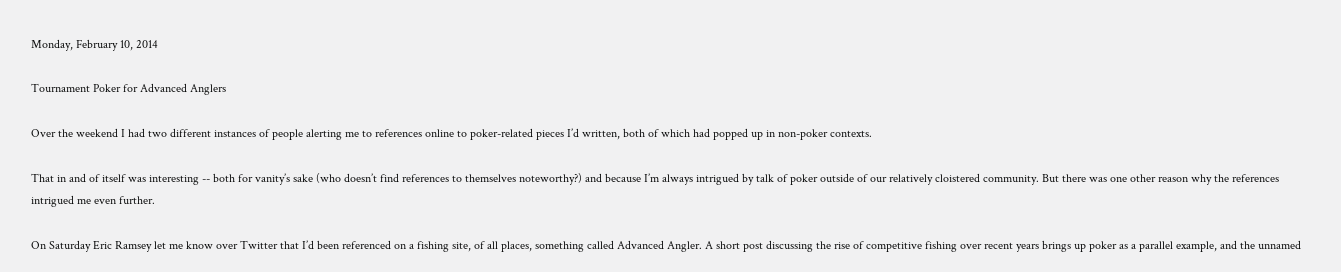Monday, February 10, 2014

Tournament Poker for Advanced Anglers

Over the weekend I had two different instances of people alerting me to references online to poker-related pieces I’d written, both of which had popped up in non-poker contexts.

That in and of itself was interesting -- both for vanity’s sake (who doesn’t find references to themselves noteworthy?) and because I’m always intrigued by talk of poker outside of our relatively cloistered community. But there was one other reason why the references intrigued me even further.

On Saturday Eric Ramsey let me know over Twitter that I’d been referenced on a fishing site, of all places, something called Advanced Angler. A short post discussing the rise of competitive fishing over recent years brings up poker as a parallel example, and the unnamed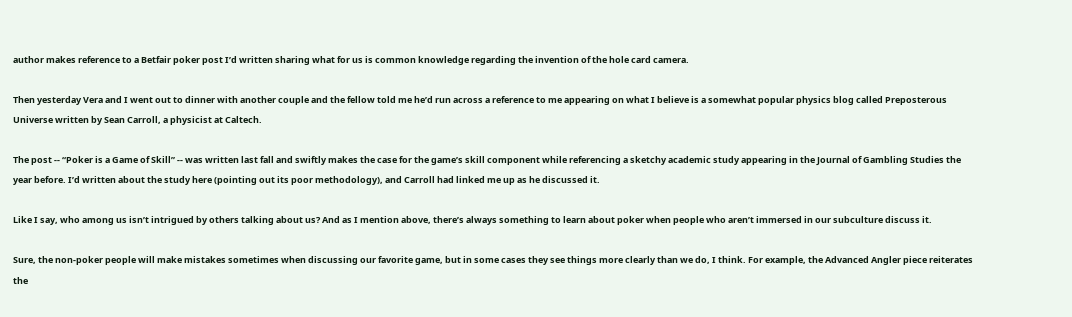author makes reference to a Betfair poker post I’d written sharing what for us is common knowledge regarding the invention of the hole card camera.

Then yesterday Vera and I went out to dinner with another couple and the fellow told me he’d run across a reference to me appearing on what I believe is a somewhat popular physics blog called Preposterous Universe written by Sean Carroll, a physicist at Caltech.

The post -- “Poker is a Game of Skill” -- was written last fall and swiftly makes the case for the game’s skill component while referencing a sketchy academic study appearing in the Journal of Gambling Studies the year before. I’d written about the study here (pointing out its poor methodology), and Carroll had linked me up as he discussed it.

Like I say, who among us isn’t intrigued by others talking about us? And as I mention above, there’s always something to learn about poker when people who aren’t immersed in our subculture discuss it.

Sure, the non-poker people will make mistakes sometimes when discussing our favorite game, but in some cases they see things more clearly than we do, I think. For example, the Advanced Angler piece reiterates the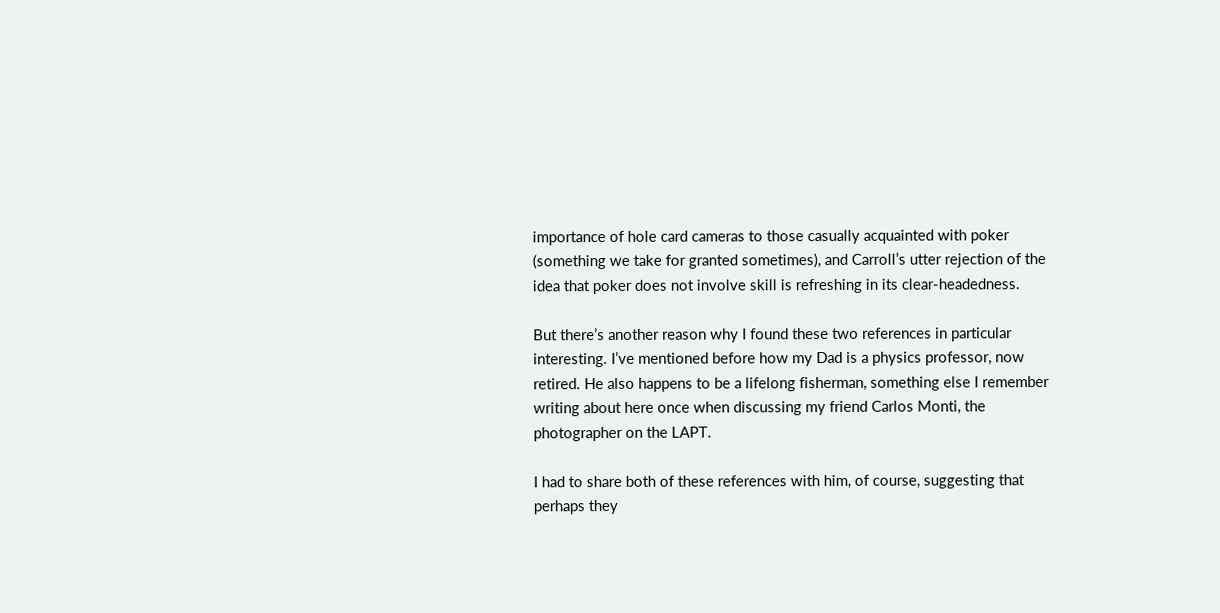importance of hole card cameras to those casually acquainted with poker (something we take for granted sometimes), and Carroll’s utter rejection of the idea that poker does not involve skill is refreshing in its clear-headedness.

But there’s another reason why I found these two references in particular interesting. I’ve mentioned before how my Dad is a physics professor, now retired. He also happens to be a lifelong fisherman, something else I remember writing about here once when discussing my friend Carlos Monti, the photographer on the LAPT.

I had to share both of these references with him, of course, suggesting that perhaps they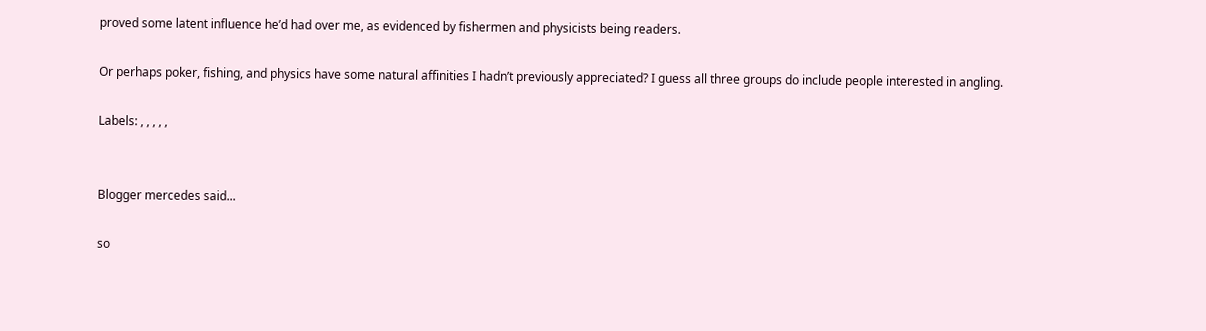proved some latent influence he’d had over me, as evidenced by fishermen and physicists being readers.

Or perhaps poker, fishing, and physics have some natural affinities I hadn’t previously appreciated? I guess all three groups do include people interested in angling.

Labels: , , , , ,


Blogger mercedes said...

so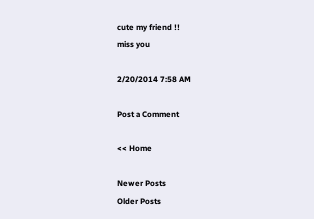cute my friend !!
miss you

2/20/2014 7:58 AM

Post a Comment

<< Home

Newer Posts
Older Posts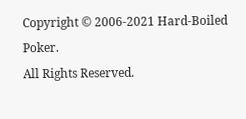Copyright © 2006-2021 Hard-Boiled Poker.
All Rights Reserved.